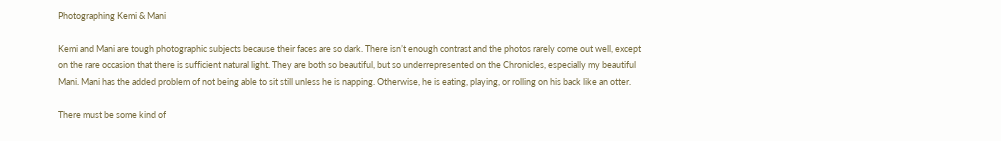Photographing Kemi & Mani

Kemi and Mani are tough photographic subjects because their faces are so dark. There isn’t enough contrast and the photos rarely come out well, except on the rare occasion that there is sufficient natural light. They are both so beautiful, but so underrepresented on the Chronicles, especially my beautiful Mani. Mani has the added problem of not being able to sit still unless he is napping. Otherwise, he is eating, playing, or rolling on his back like an otter.

There must be some kind of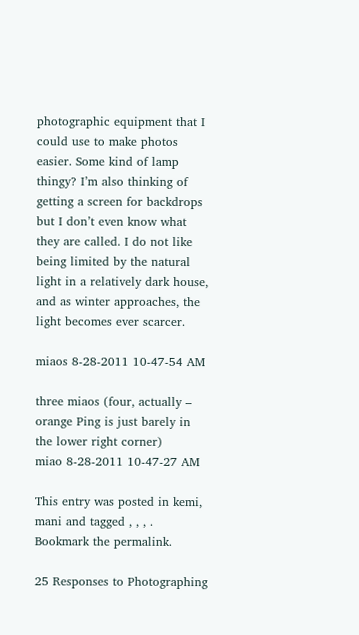photographic equipment that I could use to make photos easier. Some kind of lamp thingy? I’m also thinking of getting a screen for backdrops but I don’t even know what they are called. I do not like being limited by the natural light in a relatively dark house, and as winter approaches, the light becomes ever scarcer.

miaos 8-28-2011 10-47-54 AM

three miaos (four, actually – orange Ping is just barely in the lower right corner)
miao 8-28-2011 10-47-27 AM

This entry was posted in kemi, mani and tagged , , , . Bookmark the permalink.

25 Responses to Photographing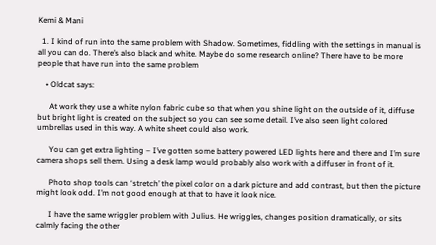Kemi & Mani

  1. I kind of run into the same problem with Shadow. Sometimes, fiddling with the settings in manual is all you can do. There’s also black and white. Maybe do some research online? There have to be more people that have run into the same problem

    • Oldcat says:

      At work they use a white nylon fabric cube so that when you shine light on the outside of it, diffuse but bright light is created on the subject so you can see some detail. I’ve also seen light colored umbrellas used in this way. A white sheet could also work.

      You can get extra lighting – I’ve gotten some battery powered LED lights here and there and I’m sure camera shops sell them. Using a desk lamp would probably also work with a diffuser in front of it.

      Photo shop tools can ‘stretch’ the pixel color on a dark picture and add contrast, but then the picture might look odd. I’m not good enough at that to have it look nice.

      I have the same wriggler problem with Julius. He wriggles, changes position dramatically, or sits calmly facing the other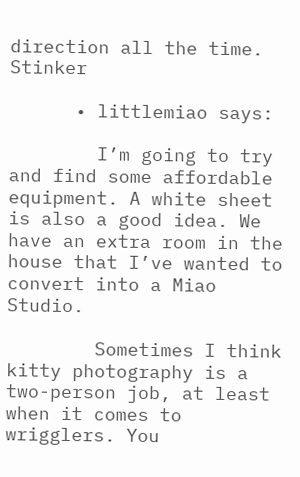direction all the time. Stinker

      • littlemiao says:

        I’m going to try and find some affordable equipment. A white sheet is also a good idea. We have an extra room in the house that I’ve wanted to convert into a Miao Studio.

        Sometimes I think kitty photography is a two-person job, at least when it comes to wrigglers. You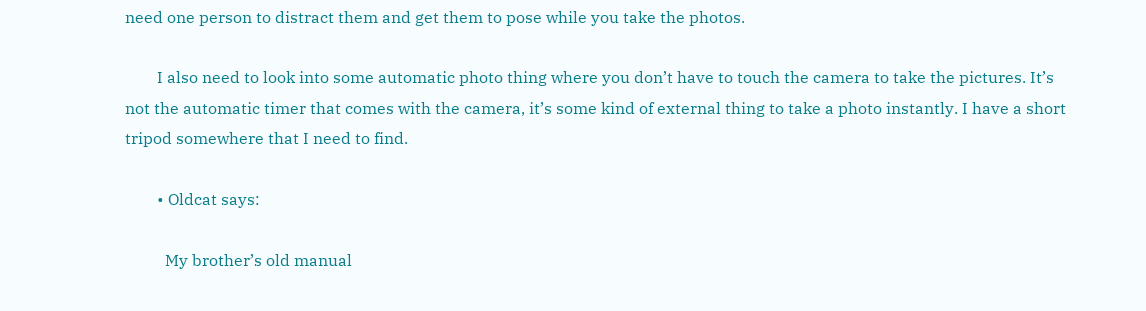need one person to distract them and get them to pose while you take the photos.

        I also need to look into some automatic photo thing where you don’t have to touch the camera to take the pictures. It’s not the automatic timer that comes with the camera, it’s some kind of external thing to take a photo instantly. I have a short tripod somewhere that I need to find.

        • Oldcat says:

          My brother’s old manual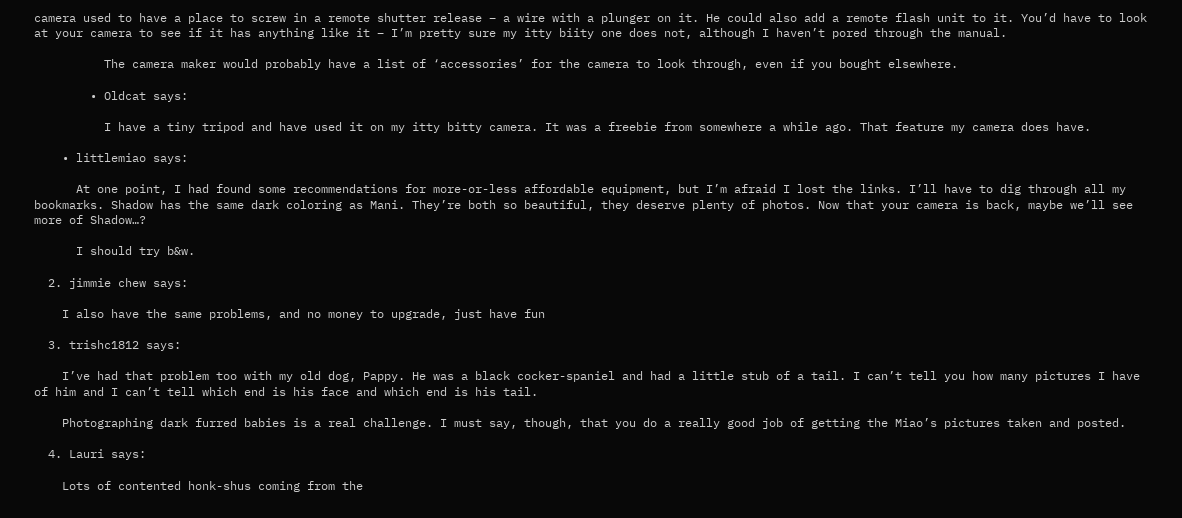camera used to have a place to screw in a remote shutter release – a wire with a plunger on it. He could also add a remote flash unit to it. You’d have to look at your camera to see if it has anything like it – I’m pretty sure my itty biity one does not, although I haven’t pored through the manual.

          The camera maker would probably have a list of ‘accessories’ for the camera to look through, even if you bought elsewhere.

        • Oldcat says:

          I have a tiny tripod and have used it on my itty bitty camera. It was a freebie from somewhere a while ago. That feature my camera does have.

    • littlemiao says:

      At one point, I had found some recommendations for more-or-less affordable equipment, but I’m afraid I lost the links. I’ll have to dig through all my bookmarks. Shadow has the same dark coloring as Mani. They’re both so beautiful, they deserve plenty of photos. Now that your camera is back, maybe we’ll see more of Shadow…?

      I should try b&w.

  2. jimmie chew says:

    I also have the same problems, and no money to upgrade, just have fun

  3. trishc1812 says:

    I’ve had that problem too with my old dog, Pappy. He was a black cocker-spaniel and had a little stub of a tail. I can’t tell you how many pictures I have of him and I can’t tell which end is his face and which end is his tail.

    Photographing dark furred babies is a real challenge. I must say, though, that you do a really good job of getting the Miao’s pictures taken and posted.

  4. Lauri says:

    Lots of contented honk-shus coming from the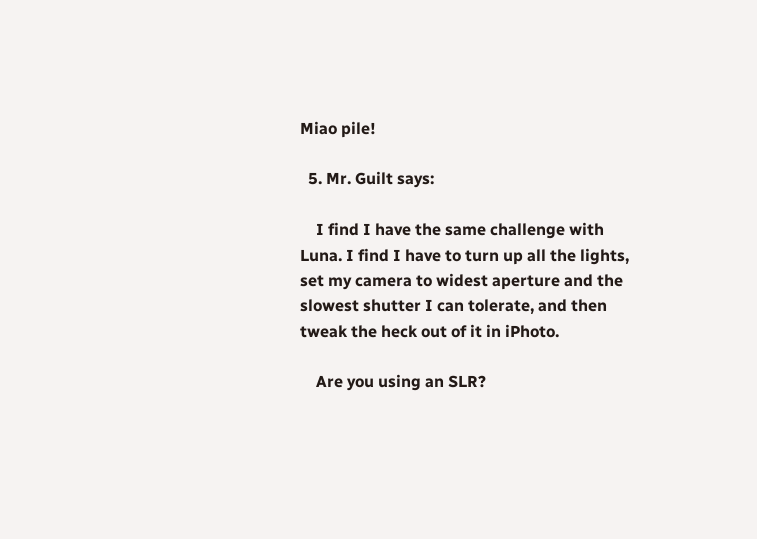Miao pile!

  5. Mr. Guilt says:

    I find I have the same challenge with Luna. I find I have to turn up all the lights, set my camera to widest aperture and the slowest shutter I can tolerate, and then tweak the heck out of it in iPhoto.

    Are you using an SLR?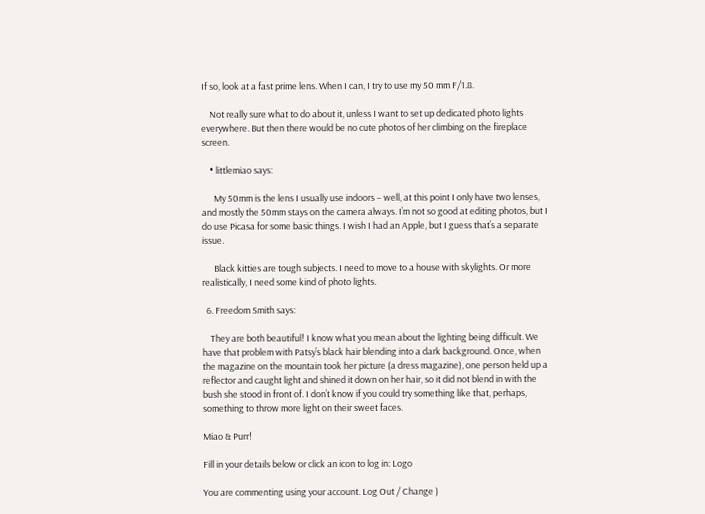If so, look at a fast prime lens. When I can, I try to use my 50 mm F/1.8.

    Not really sure what to do about it, unless I want to set up dedicated photo lights everywhere. But then there would be no cute photos of her climbing on the fireplace screen.

    • littlemiao says:

      My 50mm is the lens I usually use indoors – well, at this point I only have two lenses, and mostly the 50mm stays on the camera always. I’m not so good at editing photos, but I do use Picasa for some basic things. I wish I had an Apple, but I guess that’s a separate issue.

      Black kitties are tough subjects. I need to move to a house with skylights. Or more realistically, I need some kind of photo lights.

  6. Freedom Smith says:

    They are both beautiful! I know what you mean about the lighting being difficult. We have that problem with Patsy’s black hair blending into a dark background. Once, when the magazine on the mountain took her picture (a dress magazine), one person held up a reflector and caught light and shined it down on her hair, so it did not blend in with the bush she stood in front of. I don’t know if you could try something like that, perhaps, something to throw more light on their sweet faces.

Miao & Purr!

Fill in your details below or click an icon to log in: Logo

You are commenting using your account. Log Out / Change )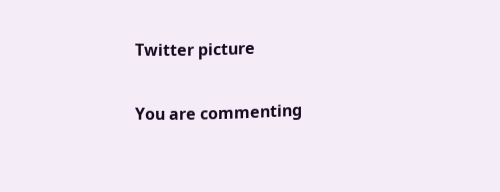Twitter picture

You are commenting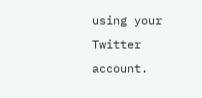using your Twitter account.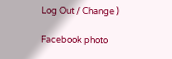Log Out / Change )

Facebook photo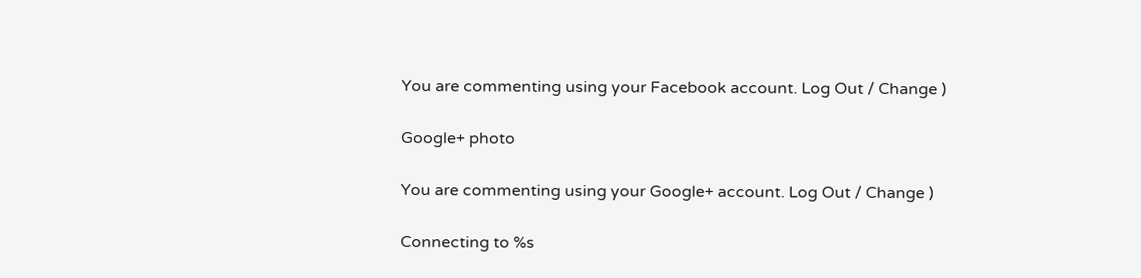You are commenting using your Facebook account. Log Out / Change )

Google+ photo

You are commenting using your Google+ account. Log Out / Change )

Connecting to %s